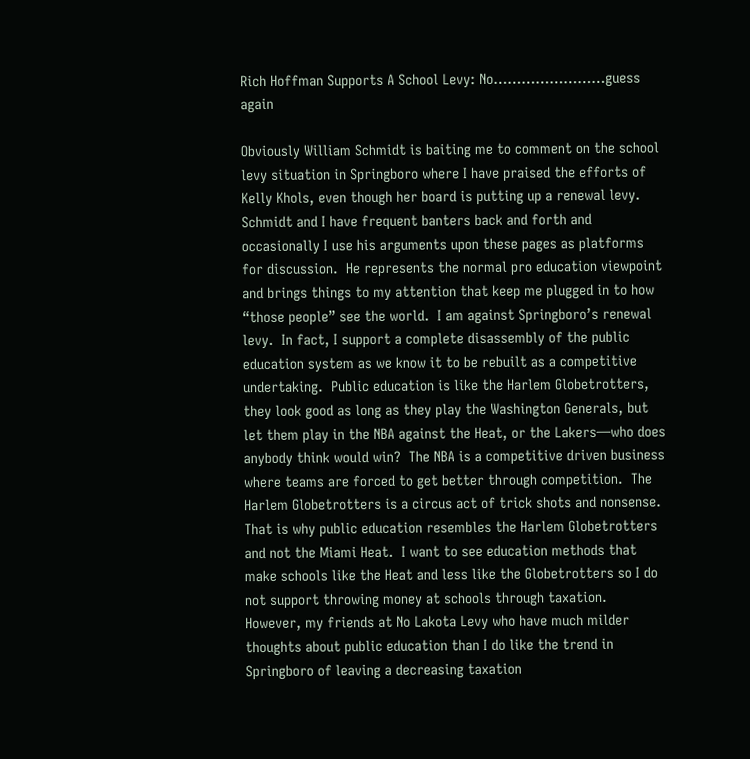Rich Hoffman Supports A School Levy: No……………………guess again

Obviously William Schmidt is baiting me to comment on the school levy situation in Springboro where I have praised the efforts of Kelly Khols, even though her board is putting up a renewal levy.  Schmidt and I have frequent banters back and forth and occasionally I use his arguments upon these pages as platforms for discussion.  He represents the normal pro education viewpoint and brings things to my attention that keep me plugged in to how “those people” see the world.  I am against Springboro’s renewal levy.  In fact, I support a complete disassembly of the public education system as we know it to be rebuilt as a competitive undertaking.  Public education is like the Harlem Globetrotters, they look good as long as they play the Washington Generals, but let them play in the NBA against the Heat, or the Lakers—who does anybody think would win?  The NBA is a competitive driven business where teams are forced to get better through competition.  The Harlem Globetrotters is a circus act of trick shots and nonsense.  That is why public education resembles the Harlem Globetrotters and not the Miami Heat.  I want to see education methods that make schools like the Heat and less like the Globetrotters so I do not support throwing money at schools through taxation.  However, my friends at No Lakota Levy who have much milder thoughts about public education than I do like the trend in Springboro of leaving a decreasing taxation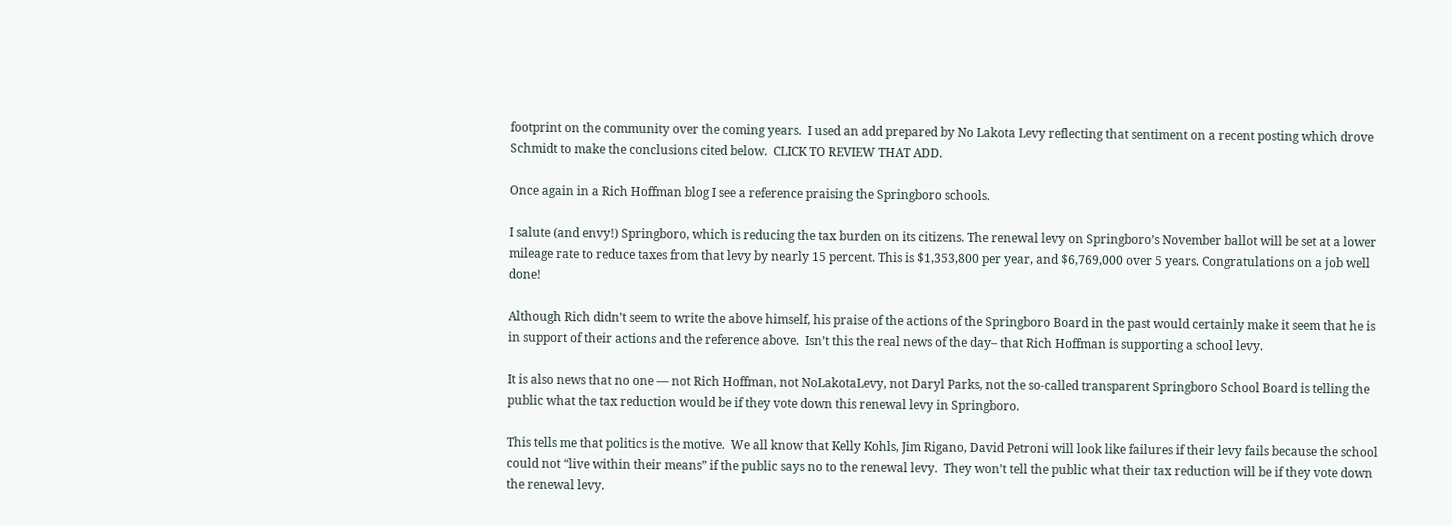footprint on the community over the coming years.  I used an add prepared by No Lakota Levy reflecting that sentiment on a recent posting which drove Schmidt to make the conclusions cited below.  CLICK TO REVIEW THAT ADD.

Once again in a Rich Hoffman blog I see a reference praising the Springboro schools.

I salute (and envy!) Springboro, which is reducing the tax burden on its citizens. The renewal levy on Springboro’s November ballot will be set at a lower mileage rate to reduce taxes from that levy by nearly 15 percent. This is $1,353,800 per year, and $6,769,000 over 5 years. Congratulations on a job well done!

Although Rich didn’t seem to write the above himself, his praise of the actions of the Springboro Board in the past would certainly make it seem that he is in support of their actions and the reference above.  Isn’t this the real news of the day– that Rich Hoffman is supporting a school levy.

It is also news that no one — not Rich Hoffman, not NoLakotaLevy, not Daryl Parks, not the so-called transparent Springboro School Board is telling the public what the tax reduction would be if they vote down this renewal levy in Springboro.

This tells me that politics is the motive.  We all know that Kelly Kohls, Jim Rigano, David Petroni will look like failures if their levy fails because the school could not “live within their means” if the public says no to the renewal levy.  They won’t tell the public what their tax reduction will be if they vote down the renewal levy.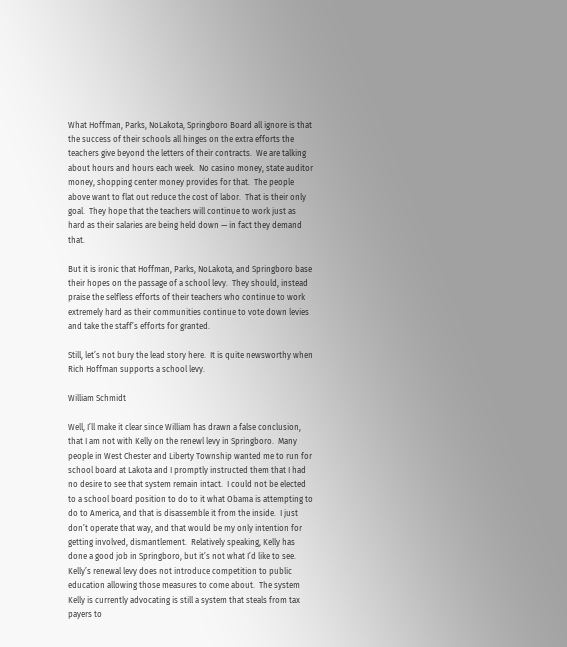What Hoffman, Parks, NoLakota, Springboro Board all ignore is that the success of their schools all hinges on the extra efforts the teachers give beyond the letters of their contracts.  We are talking about hours and hours each week.  No casino money, state auditor money, shopping center money provides for that.  The people above want to flat out reduce the cost of labor.  That is their only goal.  They hope that the teachers will continue to work just as hard as their salaries are being held down — in fact they demand that.

But it is ironic that Hoffman, Parks, NoLakota, and Springboro base their hopes on the passage of a school levy.  They should, instead praise the selfless efforts of their teachers who continue to work extremely hard as their communities continue to vote down levies and take the staff’s efforts for granted.

Still, let’s not bury the lead story here.  It is quite newsworthy when Rich Hoffman supports a school levy.

William Schmidt

Well, I’ll make it clear since William has drawn a false conclusion, that I am not with Kelly on the renewl levy in Springboro.  Many people in West Chester and Liberty Township wanted me to run for school board at Lakota and I promptly instructed them that I had no desire to see that system remain intact.  I could not be elected to a school board position to do to it what Obama is attempting to do to America, and that is disassemble it from the inside.  I just don’t operate that way, and that would be my only intention for getting involved, dismantlement.  Relatively speaking, Kelly has done a good job in Springboro, but it’s not what I’d like to see.  Kelly’s renewal levy does not introduce competition to public education allowing those measures to come about.  The system Kelly is currently advocating is still a system that steals from tax payers to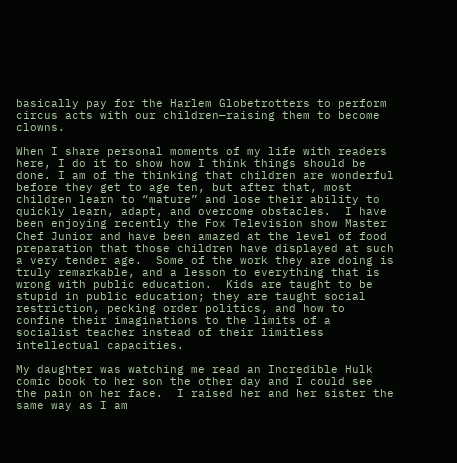basically pay for the Harlem Globetrotters to perform circus acts with our children—raising them to become clowns.

When I share personal moments of my life with readers here, I do it to show how I think things should be done. I am of the thinking that children are wonderful before they get to age ten, but after that, most children learn to “mature” and lose their ability to quickly learn, adapt, and overcome obstacles.  I have been enjoying recently the Fox Television show Master Chef Junior and have been amazed at the level of food preparation that those children have displayed at such a very tender age.  Some of the work they are doing is truly remarkable, and a lesson to everything that is wrong with public education.  Kids are taught to be stupid in public education; they are taught social restriction, pecking order politics, and how to confine their imaginations to the limits of a socialist teacher instead of their limitless intellectual capacities.

My daughter was watching me read an Incredible Hulk comic book to her son the other day and I could see the pain on her face.  I raised her and her sister the same way as I am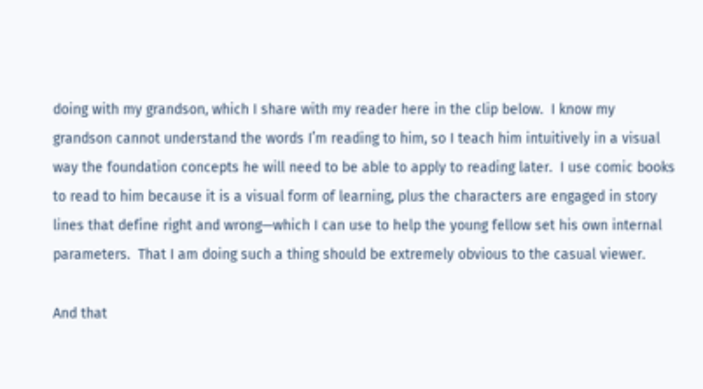doing with my grandson, which I share with my reader here in the clip below.  I know my grandson cannot understand the words I’m reading to him, so I teach him intuitively in a visual way the foundation concepts he will need to be able to apply to reading later.  I use comic books to read to him because it is a visual form of learning, plus the characters are engaged in story lines that define right and wrong—which I can use to help the young fellow set his own internal parameters.  That I am doing such a thing should be extremely obvious to the casual viewer.

And that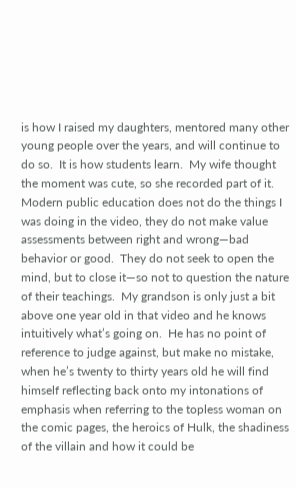is how I raised my daughters, mentored many other young people over the years, and will continue to do so.  It is how students learn.  My wife thought the moment was cute, so she recorded part of it.  Modern public education does not do the things I was doing in the video, they do not make value assessments between right and wrong—bad behavior or good.  They do not seek to open the mind, but to close it—so not to question the nature of their teachings.  My grandson is only just a bit above one year old in that video and he knows intuitively what’s going on.  He has no point of reference to judge against, but make no mistake, when he’s twenty to thirty years old he will find himself reflecting back onto my intonations of emphasis when referring to the topless woman on the comic pages, the heroics of Hulk, the shadiness of the villain and how it could be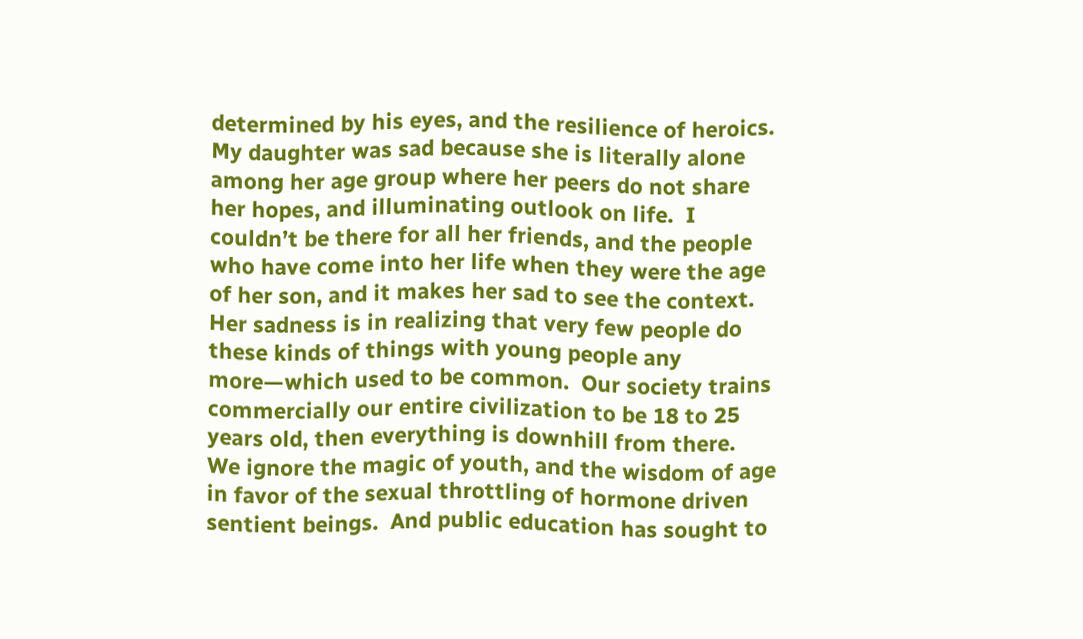determined by his eyes, and the resilience of heroics.   My daughter was sad because she is literally alone among her age group where her peers do not share her hopes, and illuminating outlook on life.  I couldn’t be there for all her friends, and the people who have come into her life when they were the age of her son, and it makes her sad to see the context.  Her sadness is in realizing that very few people do these kinds of things with young people any more—which used to be common.  Our society trains commercially our entire civilization to be 18 to 25 years old, then everything is downhill from there.  We ignore the magic of youth, and the wisdom of age in favor of the sexual throttling of hormone driven sentient beings.  And public education has sought to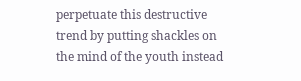perpetuate this destructive trend by putting shackles on the mind of the youth instead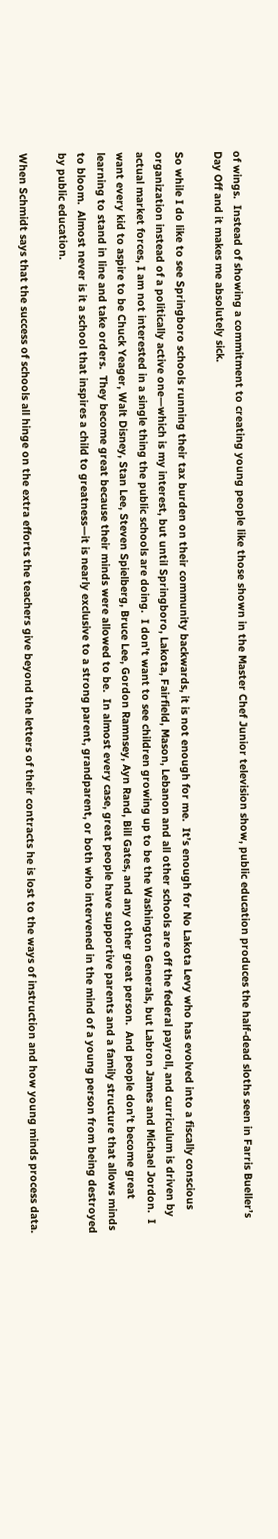of wings.  Instead of showing a commitment to creating young people like those shown in the Master Chef Junior television show, public education produces the half-dead sloths seen in Farris Bueller’s Day Off and it makes me absolutely sick.

So while I do like to see Springboro schools running their tax burden on their community backwards, it is not enough for me.  It’s enough for No Lakota Levy who has evolved into a fiscally conscious organization instead of a politically active one—which is my interest, but until Springboro, Lakota, Fairfield, Mason, Lebanon and all other schools are off the federal payroll, and curriculum is driven by actual market forces, I am not interested in a single thing the public schools are doing.  I don’t want to see children growing up to be the Washington Generals, but Labron James and Michael Jordon.  I want every kid to aspire to be Chuck Yeager, Walt Disney, Stan Lee, Steven Spielberg, Bruce Lee, Gordon Ramnsey, Ayn Rand, Bill Gates, and any other great person.  And people don’t become great learning to stand in line and take orders.  They become great because their minds were allowed to be.  In almost every case, great people have supportive parents and a family structure that allows minds to bloom.  Almost never is it a school that inspires a child to greatness—it is nearly exclusive to a strong parent, grandparent, or both who intervened in the mind of a young person from being destroyed by public education.

When Schmidt says that the success of schools all hinge on the extra efforts the teachers give beyond the letters of their contracts he is lost to the ways of instruction and how young minds process data.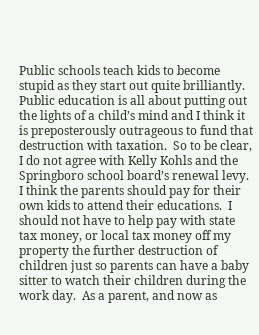Public schools teach kids to become stupid as they start out quite brilliantly.  Public education is all about putting out the lights of a child’s mind and I think it is preposterously outrageous to fund that destruction with taxation.  So to be clear, I do not agree with Kelly Kohls and the Springboro school board’s renewal levy.  I think the parents should pay for their own kids to attend their educations.  I should not have to help pay with state tax money, or local tax money off my property the further destruction of children just so parents can have a baby sitter to watch their children during the work day.  As a parent, and now as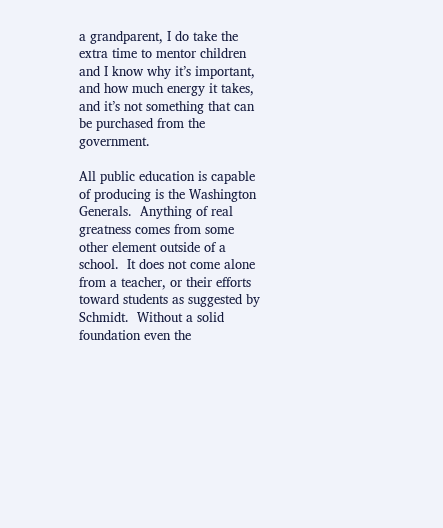a grandparent, I do take the extra time to mentor children and I know why it’s important, and how much energy it takes, and it’s not something that can be purchased from the government.

All public education is capable of producing is the Washington Generals.  Anything of real greatness comes from some other element outside of a school.  It does not come alone from a teacher, or their efforts toward students as suggested by Schmidt.  Without a solid foundation even the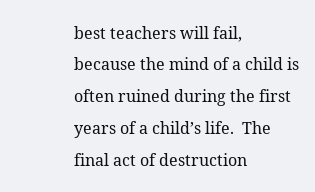best teachers will fail, because the mind of a child is often ruined during the first years of a child’s life.  The final act of destruction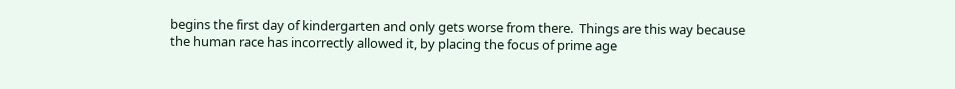begins the first day of kindergarten and only gets worse from there.  Things are this way because the human race has incorrectly allowed it, by placing the focus of prime age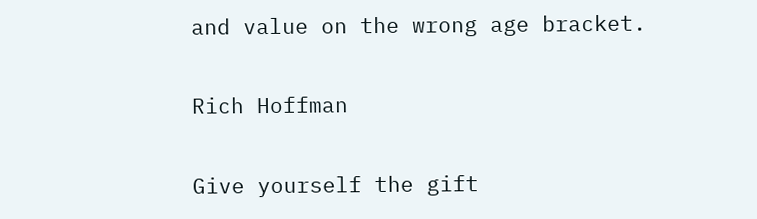and value on the wrong age bracket.

Rich Hoffman

Give yourself the gift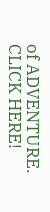of ADVENTURE.  CLICK HERE!